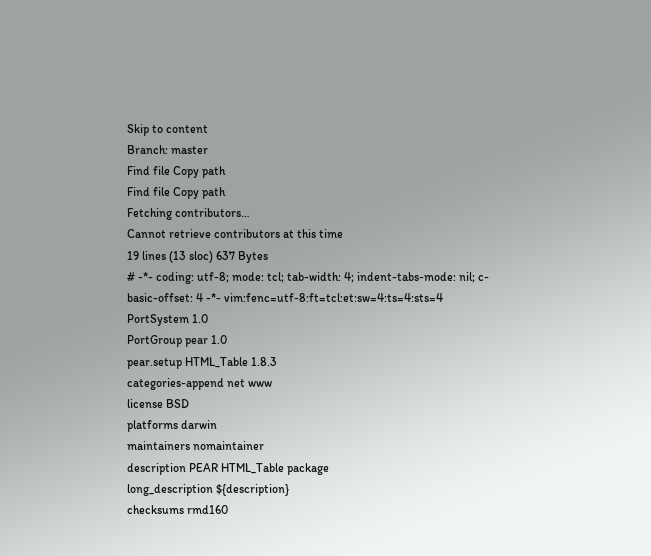Skip to content
Branch: master
Find file Copy path
Find file Copy path
Fetching contributors…
Cannot retrieve contributors at this time
19 lines (13 sloc) 637 Bytes
# -*- coding: utf-8; mode: tcl; tab-width: 4; indent-tabs-mode: nil; c-basic-offset: 4 -*- vim:fenc=utf-8:ft=tcl:et:sw=4:ts=4:sts=4
PortSystem 1.0
PortGroup pear 1.0
pear.setup HTML_Table 1.8.3
categories-append net www
license BSD
platforms darwin
maintainers nomaintainer
description PEAR HTML_Table package
long_description ${description}
checksums rmd160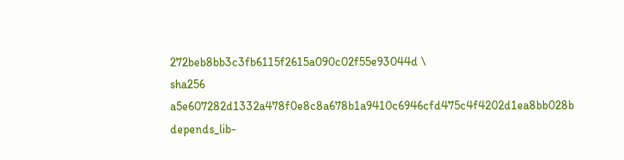272beb8bb3c3fb6115f2615a090c02f55e93044d \
sha256 a5e607282d1332a478f0e8c8a678b1a9410c6946cfd475c4f4202d1ea8bb028b
depends_lib-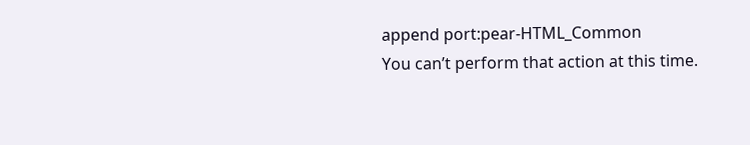append port:pear-HTML_Common
You can’t perform that action at this time.